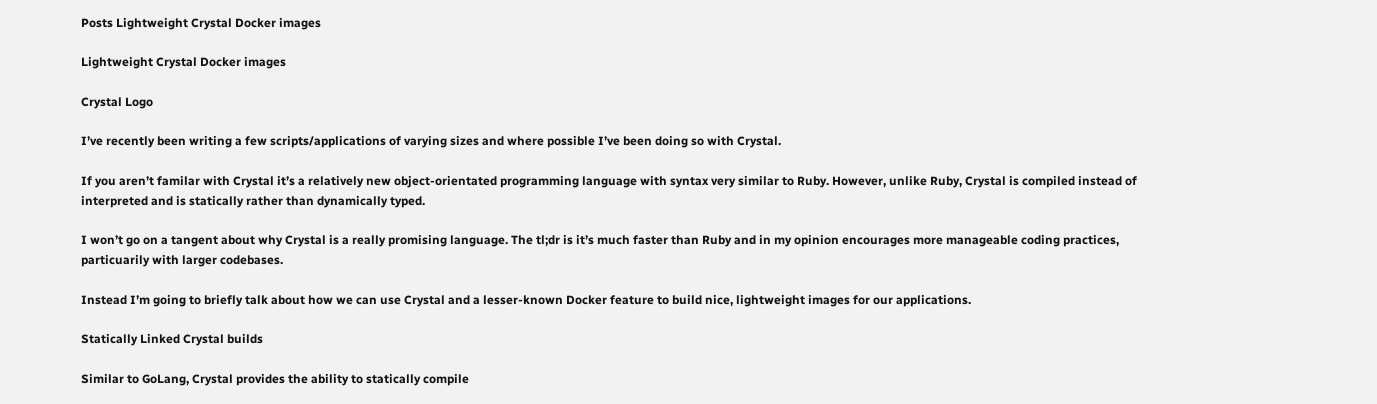Posts Lightweight Crystal Docker images

Lightweight Crystal Docker images

Crystal Logo

I’ve recently been writing a few scripts/applications of varying sizes and where possible I’ve been doing so with Crystal.

If you aren’t familar with Crystal it’s a relatively new object-orientated programming language with syntax very similar to Ruby. However, unlike Ruby, Crystal is compiled instead of interpreted and is statically rather than dynamically typed.

I won’t go on a tangent about why Crystal is a really promising language. The tl;dr is it’s much faster than Ruby and in my opinion encourages more manageable coding practices, particuarily with larger codebases.

Instead I’m going to briefly talk about how we can use Crystal and a lesser-known Docker feature to build nice, lightweight images for our applications.

Statically Linked Crystal builds

Similar to GoLang, Crystal provides the ability to statically compile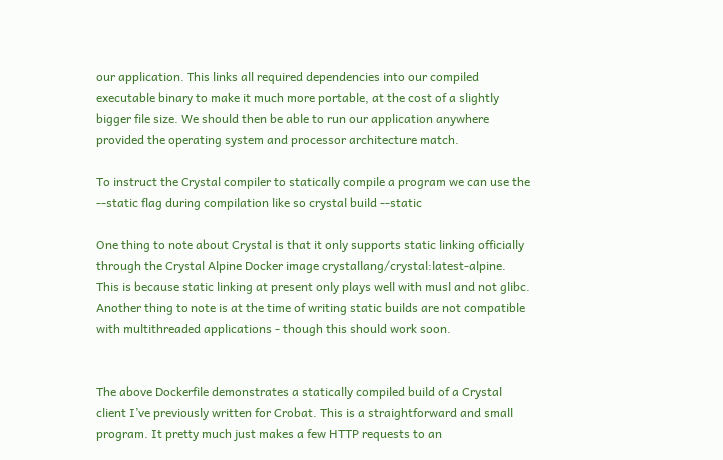our application. This links all required dependencies into our compiled executable binary to make it much more portable, at the cost of a slightly bigger file size. We should then be able to run our application anywhere provided the operating system and processor architecture match.

To instruct the Crystal compiler to statically compile a program we can use the --static flag during compilation like so crystal build --static

One thing to note about Crystal is that it only supports static linking officially through the Crystal Alpine Docker image crystallang/crystal:latest-alpine. This is because static linking at present only plays well with musl and not glibc. Another thing to note is at the time of writing static builds are not compatible with multithreaded applications - though this should work soon.


The above Dockerfile demonstrates a statically compiled build of a Crystal client I’ve previously written for Crobat. This is a straightforward and small program. It pretty much just makes a few HTTP requests to an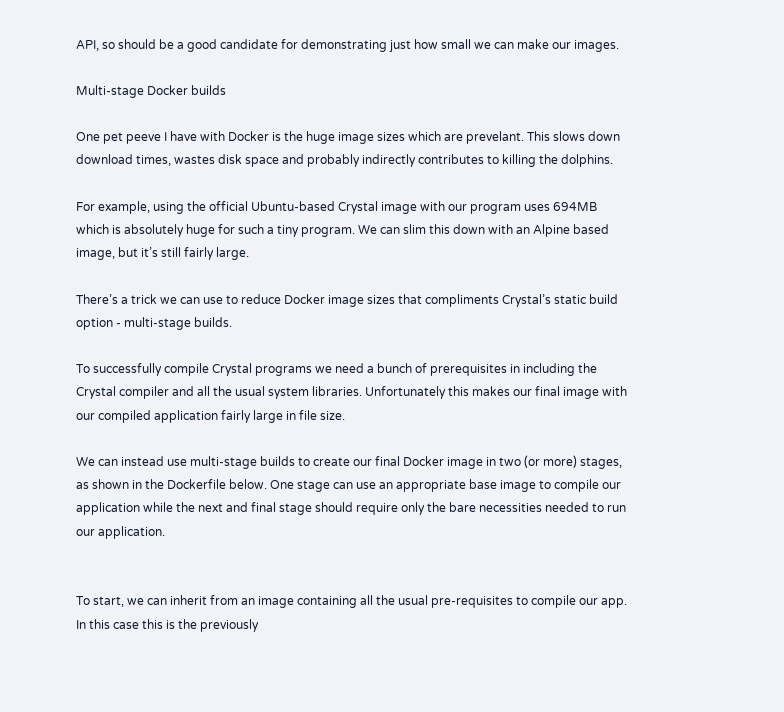API, so should be a good candidate for demonstrating just how small we can make our images.

Multi-stage Docker builds

One pet peeve I have with Docker is the huge image sizes which are prevelant. This slows down download times, wastes disk space and probably indirectly contributes to killing the dolphins.

For example, using the official Ubuntu-based Crystal image with our program uses 694MB which is absolutely huge for such a tiny program. We can slim this down with an Alpine based image, but it’s still fairly large.

There’s a trick we can use to reduce Docker image sizes that compliments Crystal’s static build option - multi-stage builds.

To successfully compile Crystal programs we need a bunch of prerequisites in including the Crystal compiler and all the usual system libraries. Unfortunately this makes our final image with our compiled application fairly large in file size.

We can instead use multi-stage builds to create our final Docker image in two (or more) stages, as shown in the Dockerfile below. One stage can use an appropriate base image to compile our application while the next and final stage should require only the bare necessities needed to run our application.


To start, we can inherit from an image containing all the usual pre-requisites to compile our app. In this case this is the previously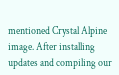mentioned Crystal Alpine image. After installing updates and compiling our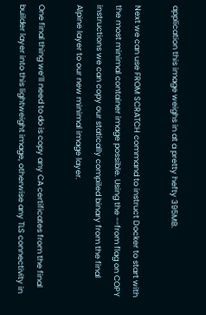application this image weighs in at a pretty hefty 395MB.

Next we can use FROM SCRATCH command to instruct Docker to start with the most minimal container image possible. Using the --from flag on COPY instructions we can copy our statically compiled binary from the final Alpine layer to our new minimal image layer.

One final thing we’ll need to do is copy any CA certificates from the final builder layer into this lightweight image, otherwise any TLS connectivity in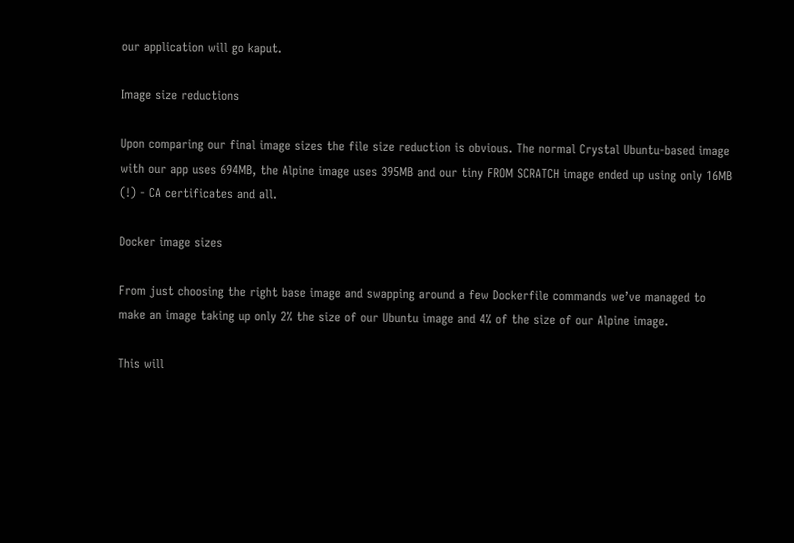our application will go kaput.

Image size reductions

Upon comparing our final image sizes the file size reduction is obvious. The normal Crystal Ubuntu-based image with our app uses 694MB, the Alpine image uses 395MB and our tiny FROM SCRATCH image ended up using only 16MB (!) - CA certificates and all.

Docker image sizes

From just choosing the right base image and swapping around a few Dockerfile commands we’ve managed to make an image taking up only 2% the size of our Ubuntu image and 4% of the size of our Alpine image.

This will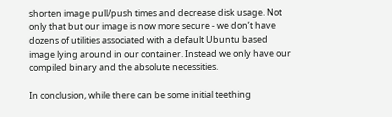shorten image pull/push times and decrease disk usage. Not only that but our image is now more secure - we don’t have dozens of utilities associated with a default Ubuntu based image lying around in our container. Instead we only have our compiled binary and the absolute necessities.

In conclusion, while there can be some initial teething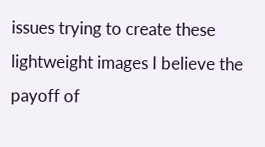issues trying to create these lightweight images I believe the payoff of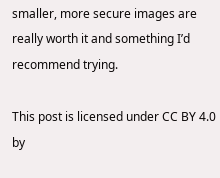smaller, more secure images are really worth it and something I’d recommend trying.

This post is licensed under CC BY 4.0 by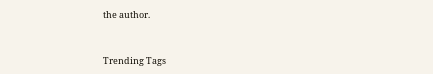the author.


Trending Tags